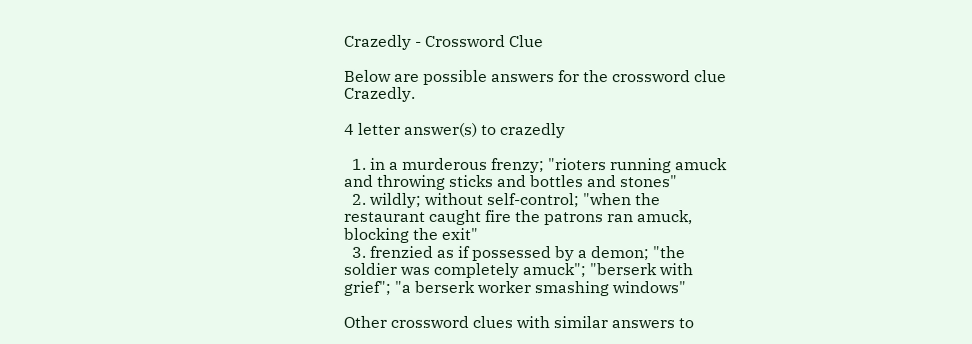Crazedly - Crossword Clue

Below are possible answers for the crossword clue Crazedly.

4 letter answer(s) to crazedly

  1. in a murderous frenzy; "rioters running amuck and throwing sticks and bottles and stones"
  2. wildly; without self-control; "when the restaurant caught fire the patrons ran amuck, blocking the exit"
  3. frenzied as if possessed by a demon; "the soldier was completely amuck"; "berserk with grief"; "a berserk worker smashing windows"

Other crossword clues with similar answers to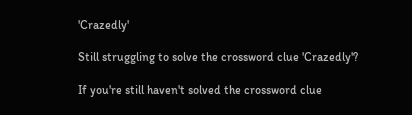'Crazedly'

Still struggling to solve the crossword clue 'Crazedly'?

If you're still haven't solved the crossword clue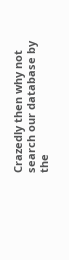Crazedly then why not search our database by the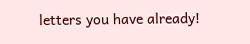letters you have already!